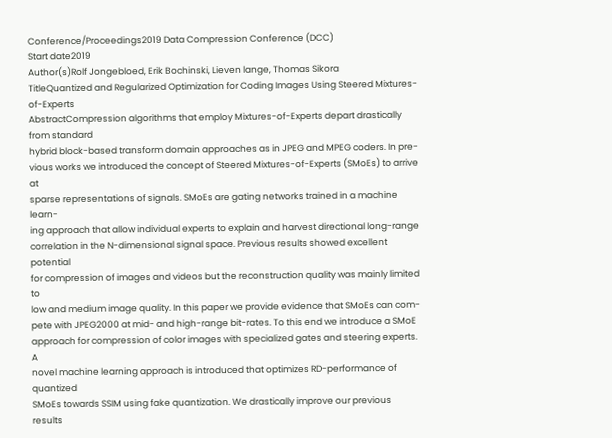Conference/Proceedings2019 Data Compression Conference (DCC)
Start date2019
Author(s)Rolf Jongebloed, Erik Bochinski, Lieven lange, Thomas Sikora
TitleQuantized and Regularized Optimization for Coding Images Using Steered Mixtures-of-Experts
AbstractCompression algorithms that employ Mixtures-of-Experts depart drastically from standard
hybrid block-based transform domain approaches as in JPEG and MPEG coders. In pre-
vious works we introduced the concept of Steered Mixtures-of-Experts (SMoEs) to arrive at
sparse representations of signals. SMoEs are gating networks trained in a machine learn-
ing approach that allow individual experts to explain and harvest directional long-range
correlation in the N-dimensional signal space. Previous results showed excellent potential
for compression of images and videos but the reconstruction quality was mainly limited to
low and medium image quality. In this paper we provide evidence that SMoEs can com-
pete with JPEG2000 at mid- and high-range bit-rates. To this end we introduce a SMoE
approach for compression of color images with specialized gates and steering experts. A
novel machine learning approach is introduced that optimizes RD-performance of quantized
SMoEs towards SSIM using fake quantization. We drastically improve our previous results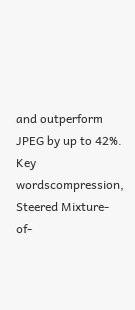and outperform JPEG by up to 42%.
Key wordscompression, Steered Mixture-of-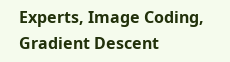Experts, Image Coding, Gradient Descent